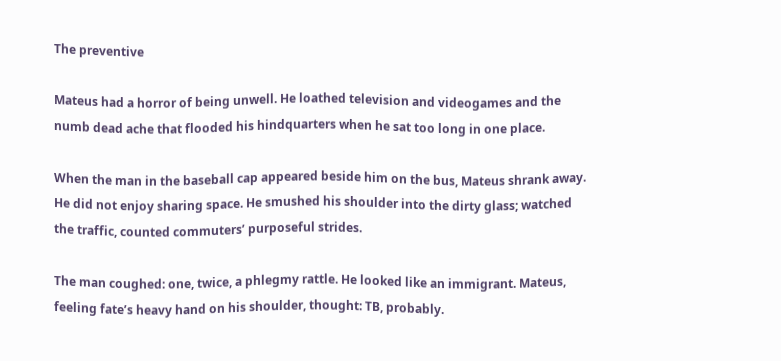The preventive

Mateus had a horror of being unwell. He loathed television and videogames and the numb dead ache that flooded his hindquarters when he sat too long in one place.

When the man in the baseball cap appeared beside him on the bus, Mateus shrank away. He did not enjoy sharing space. He smushed his shoulder into the dirty glass; watched the traffic, counted commuters’ purposeful strides.

The man coughed: one, twice, a phlegmy rattle. He looked like an immigrant. Mateus, feeling fate’s heavy hand on his shoulder, thought: TB, probably.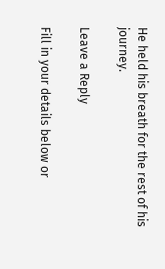He held his breath for the rest of his journey.

Leave a Reply

Fill in your details below or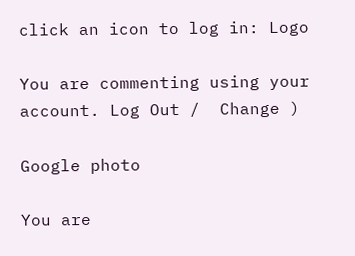click an icon to log in: Logo

You are commenting using your account. Log Out /  Change )

Google photo

You are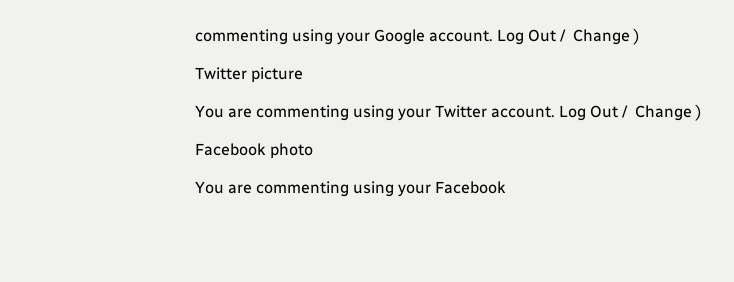commenting using your Google account. Log Out /  Change )

Twitter picture

You are commenting using your Twitter account. Log Out /  Change )

Facebook photo

You are commenting using your Facebook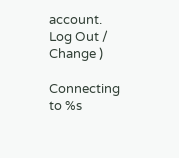account. Log Out /  Change )

Connecting to %s